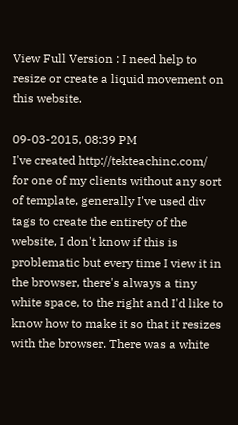View Full Version : I need help to resize or create a liquid movement on this website.

09-03-2015, 08:39 PM
I've created http://tekteachinc.com/ for one of my clients without any sort of template, generally I've used div tags to create the entirety of the website, I don't know if this is problematic but every time I view it in the browser, there's always a tiny white space, to the right and I'd like to know how to make it so that it resizes with the browser. There was a white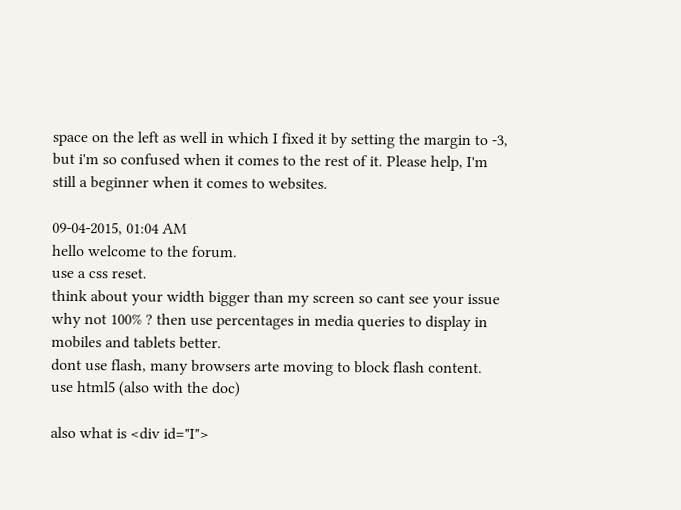space on the left as well in which I fixed it by setting the margin to -3, but i'm so confused when it comes to the rest of it. Please help, I'm still a beginner when it comes to websites.

09-04-2015, 01:04 AM
hello welcome to the forum.
use a css reset.
think about your width bigger than my screen so cant see your issue why not 100% ? then use percentages in media queries to display in mobiles and tablets better.
dont use flash, many browsers arte moving to block flash content.
use html5 (also with the doc)

also what is <div id="I">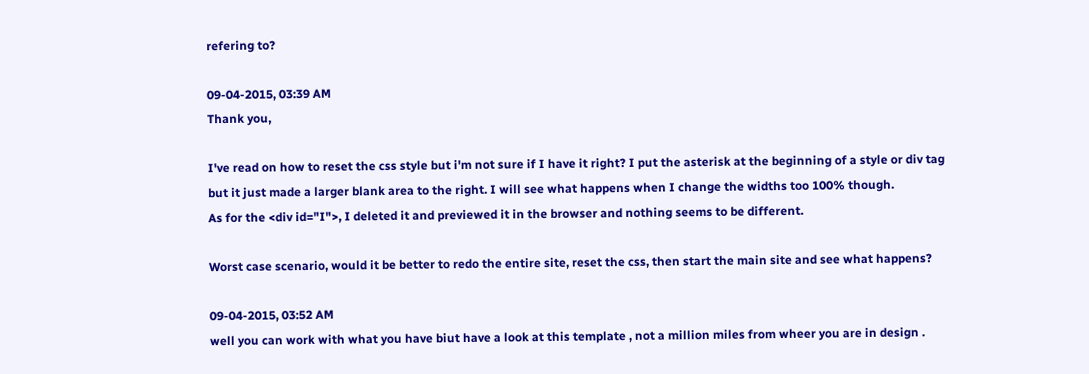refering to?

09-04-2015, 03:39 AM
Thank you,

I've read on how to reset the css style but i'm not sure if I have it right? I put the asterisk at the beginning of a style or div tag but it just made a larger blank area to the right. I will see what happens when I change the widths too 100% though.
As for the <div id="I">, I deleted it and previewed it in the browser and nothing seems to be different.

Worst case scenario, would it be better to redo the entire site, reset the css, then start the main site and see what happens?

09-04-2015, 03:52 AM
well you can work with what you have biut have a look at this template , not a million miles from wheer you are in design .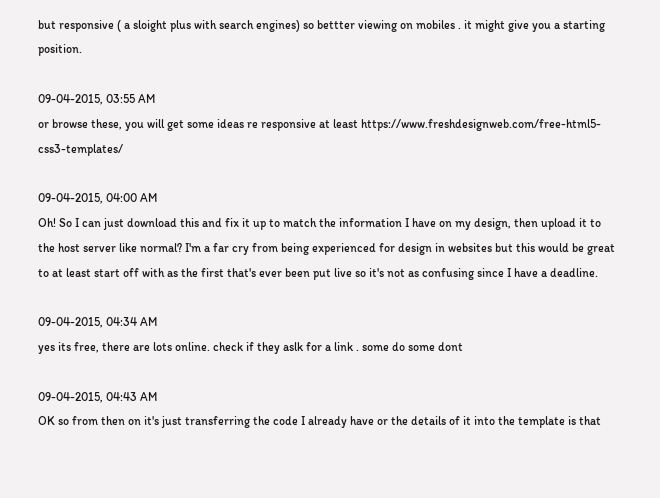but responsive ( a sloight plus with search engines) so bettter viewing on mobiles . it might give you a starting position.

09-04-2015, 03:55 AM
or browse these, you will get some ideas re responsive at least https://www.freshdesignweb.com/free-html5-css3-templates/

09-04-2015, 04:00 AM
Oh! So I can just download this and fix it up to match the information I have on my design, then upload it to the host server like normal? I'm a far cry from being experienced for design in websites but this would be great to at least start off with as the first that's ever been put live so it's not as confusing since I have a deadline.

09-04-2015, 04:34 AM
yes its free, there are lots online. check if they aslk for a link . some do some dont

09-04-2015, 04:43 AM
OK so from then on it's just transferring the code I already have or the details of it into the template is that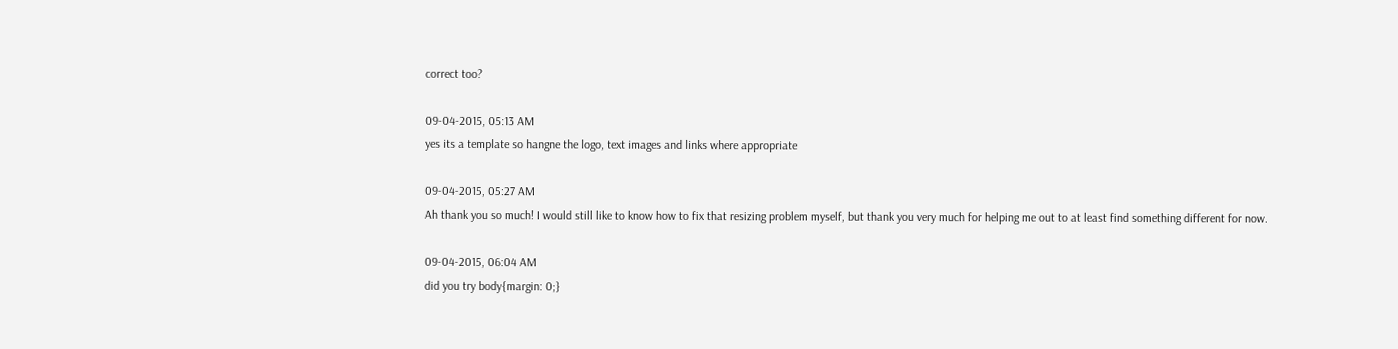correct too?

09-04-2015, 05:13 AM
yes its a template so hangne the logo, text images and links where appropriate

09-04-2015, 05:27 AM
Ah thank you so much! I would still like to know how to fix that resizing problem myself, but thank you very much for helping me out to at least find something different for now.

09-04-2015, 06:04 AM
did you try body{margin: 0;}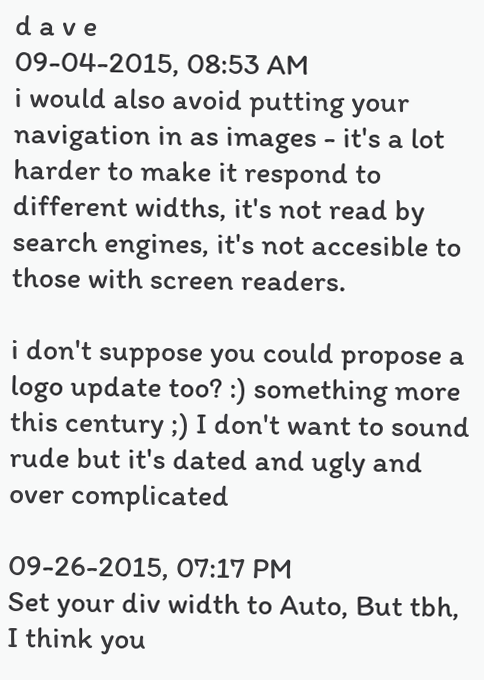d a v e
09-04-2015, 08:53 AM
i would also avoid putting your navigation in as images - it's a lot harder to make it respond to different widths, it's not read by search engines, it's not accesible to those with screen readers.

i don't suppose you could propose a logo update too? :) something more this century ;) I don't want to sound rude but it's dated and ugly and over complicated

09-26-2015, 07:17 PM
Set your div width to Auto, But tbh, I think you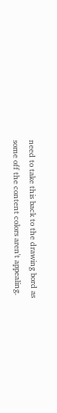need to take this back to the drawing bord as some off the content colors aren't appealing.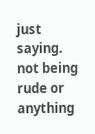just saying. not being rude or anything